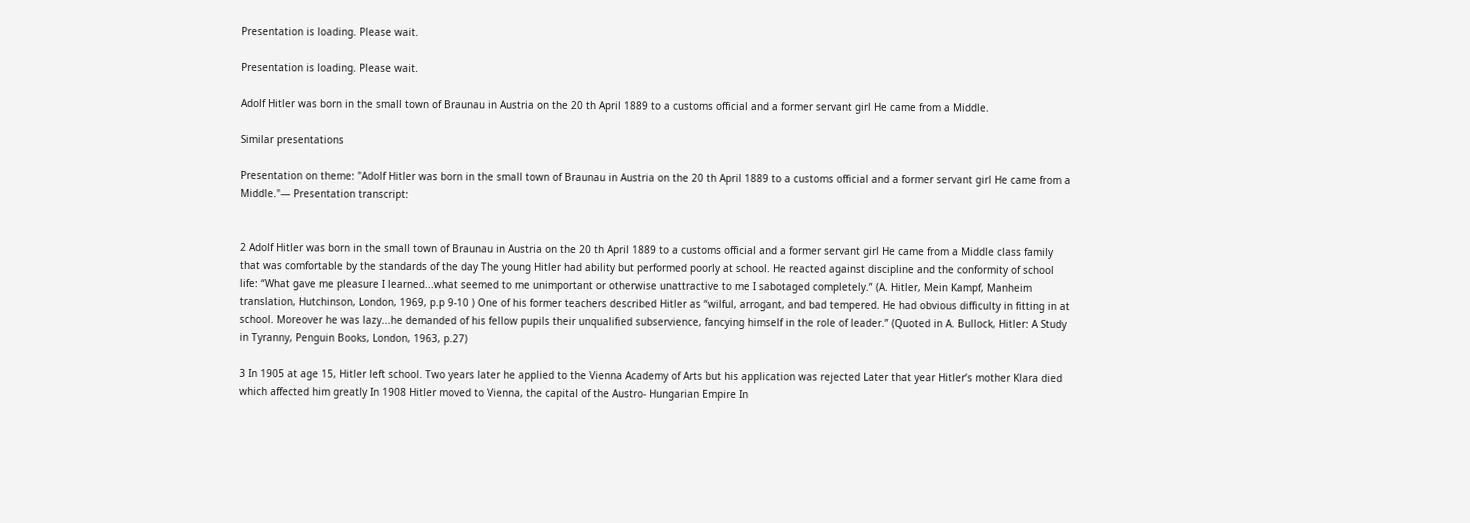Presentation is loading. Please wait.

Presentation is loading. Please wait.

Adolf Hitler was born in the small town of Braunau in Austria on the 20 th April 1889 to a customs official and a former servant girl He came from a Middle.

Similar presentations

Presentation on theme: "Adolf Hitler was born in the small town of Braunau in Austria on the 20 th April 1889 to a customs official and a former servant girl He came from a Middle."— Presentation transcript:


2 Adolf Hitler was born in the small town of Braunau in Austria on the 20 th April 1889 to a customs official and a former servant girl He came from a Middle class family that was comfortable by the standards of the day The young Hitler had ability but performed poorly at school. He reacted against discipline and the conformity of school life: “What gave me pleasure I learned...what seemed to me unimportant or otherwise unattractive to me I sabotaged completely.” (A. Hitler, Mein Kampf, Manheim translation, Hutchinson, London, 1969, p.p 9-10 ) One of his former teachers described Hitler as “wilful, arrogant, and bad tempered. He had obvious difficulty in fitting in at school. Moreover he was lazy...he demanded of his fellow pupils their unqualified subservience, fancying himself in the role of leader.” (Quoted in A. Bullock, Hitler: A Study in Tyranny, Penguin Books, London, 1963, p.27)

3 In 1905 at age 15, Hitler left school. Two years later he applied to the Vienna Academy of Arts but his application was rejected Later that year Hitler’s mother Klara died which affected him greatly In 1908 Hitler moved to Vienna, the capital of the Austro- Hungarian Empire In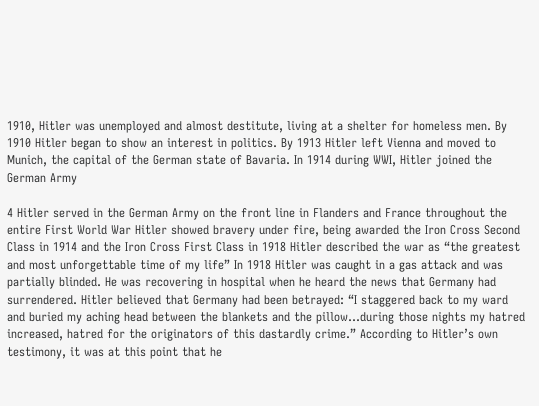1910, Hitler was unemployed and almost destitute, living at a shelter for homeless men. By 1910 Hitler began to show an interest in politics. By 1913 Hitler left Vienna and moved to Munich, the capital of the German state of Bavaria. In 1914 during WWI, Hitler joined the German Army

4 Hitler served in the German Army on the front line in Flanders and France throughout the entire First World War Hitler showed bravery under fire, being awarded the Iron Cross Second Class in 1914 and the Iron Cross First Class in 1918 Hitler described the war as “the greatest and most unforgettable time of my life” In 1918 Hitler was caught in a gas attack and was partially blinded. He was recovering in hospital when he heard the news that Germany had surrendered. Hitler believed that Germany had been betrayed: “I staggered back to my ward and buried my aching head between the blankets and the pillow...during those nights my hatred increased, hatred for the originators of this dastardly crime.” According to Hitler’s own testimony, it was at this point that he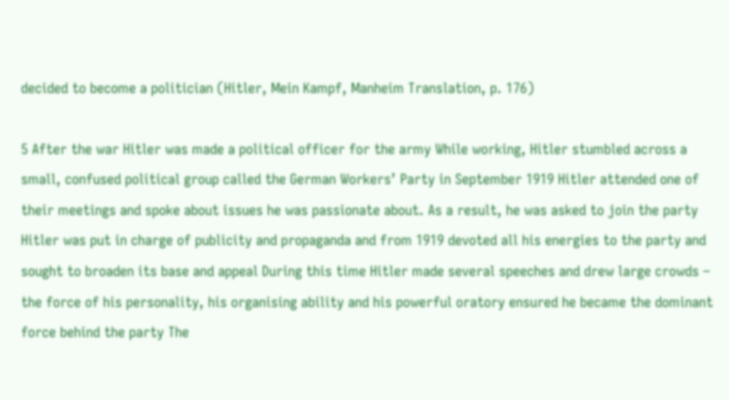decided to become a politician (Hitler, Mein Kampf, Manheim Translation, p. 176)

5 After the war Hitler was made a political officer for the army While working, Hitler stumbled across a small, confused political group called the German Workers’ Party in September 1919 Hitler attended one of their meetings and spoke about issues he was passionate about. As a result, he was asked to join the party Hitler was put in charge of publicity and propaganda and from 1919 devoted all his energies to the party and sought to broaden its base and appeal During this time Hitler made several speeches and drew large crowds – the force of his personality, his organising ability and his powerful oratory ensured he became the dominant force behind the party The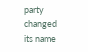party changed its name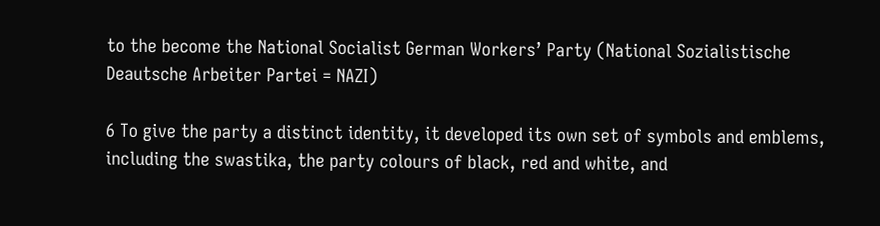to the become the National Socialist German Workers’ Party (National Sozialistische Deautsche Arbeiter Partei = NAZI)

6 To give the party a distinct identity, it developed its own set of symbols and emblems, including the swastika, the party colours of black, red and white, and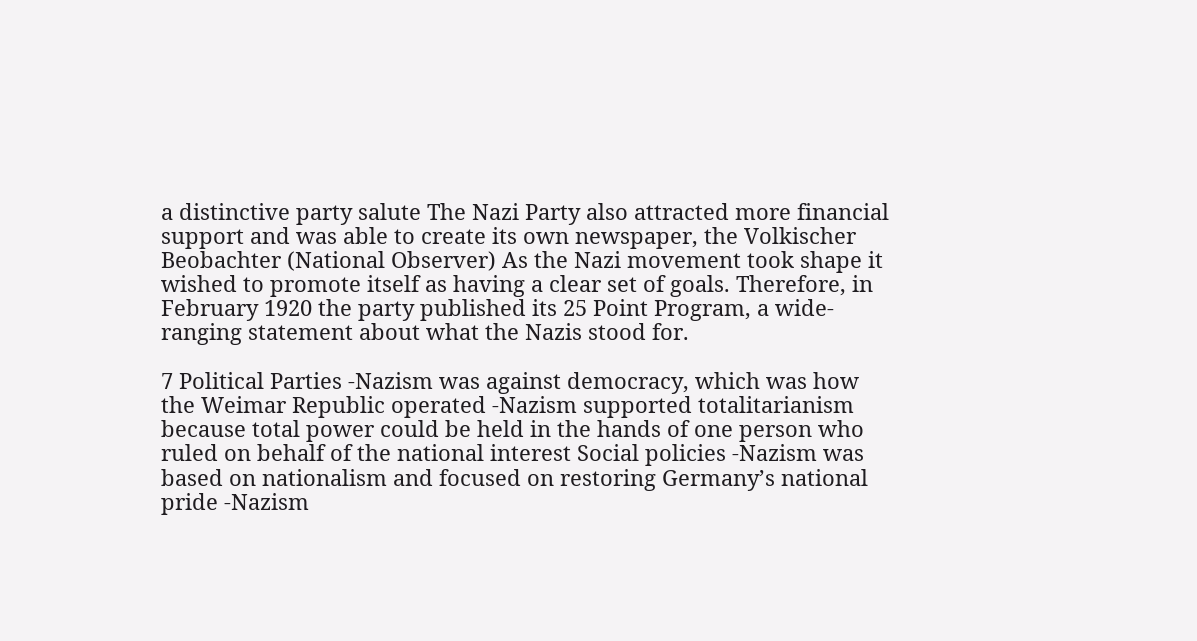a distinctive party salute The Nazi Party also attracted more financial support and was able to create its own newspaper, the Volkischer Beobachter (National Observer) As the Nazi movement took shape it wished to promote itself as having a clear set of goals. Therefore, in February 1920 the party published its 25 Point Program, a wide-ranging statement about what the Nazis stood for.

7 Political Parties -Nazism was against democracy, which was how the Weimar Republic operated -Nazism supported totalitarianism because total power could be held in the hands of one person who ruled on behalf of the national interest Social policies -Nazism was based on nationalism and focused on restoring Germany’s national pride -Nazism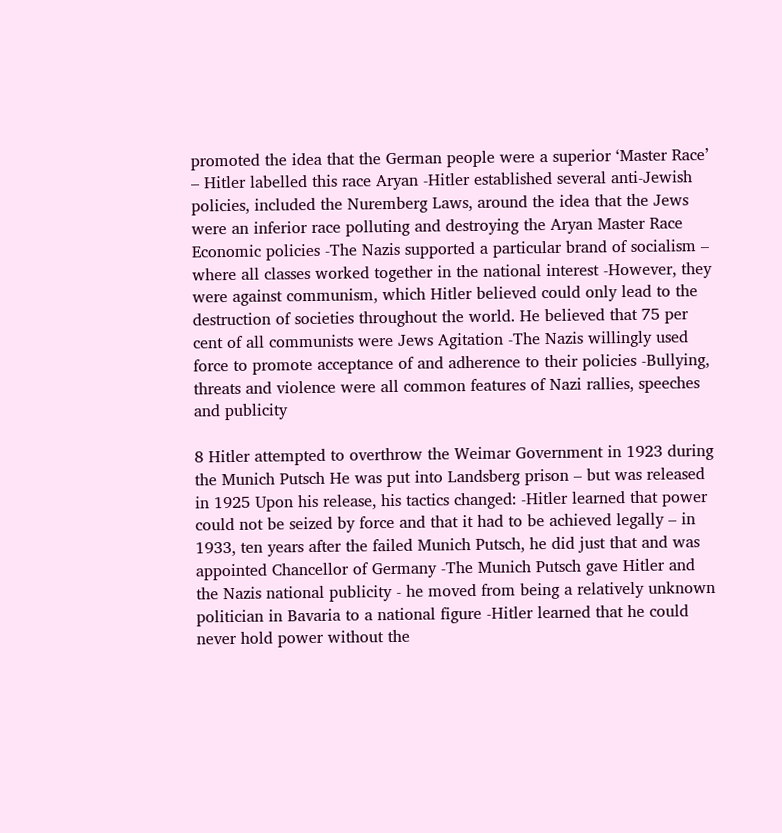promoted the idea that the German people were a superior ‘Master Race’ – Hitler labelled this race Aryan -Hitler established several anti-Jewish policies, included the Nuremberg Laws, around the idea that the Jews were an inferior race polluting and destroying the Aryan Master Race Economic policies -The Nazis supported a particular brand of socialism – where all classes worked together in the national interest -However, they were against communism, which Hitler believed could only lead to the destruction of societies throughout the world. He believed that 75 per cent of all communists were Jews Agitation -The Nazis willingly used force to promote acceptance of and adherence to their policies -Bullying, threats and violence were all common features of Nazi rallies, speeches and publicity

8 Hitler attempted to overthrow the Weimar Government in 1923 during the Munich Putsch He was put into Landsberg prison – but was released in 1925 Upon his release, his tactics changed: -Hitler learned that power could not be seized by force and that it had to be achieved legally – in 1933, ten years after the failed Munich Putsch, he did just that and was appointed Chancellor of Germany -The Munich Putsch gave Hitler and the Nazis national publicity - he moved from being a relatively unknown politician in Bavaria to a national figure -Hitler learned that he could never hold power without the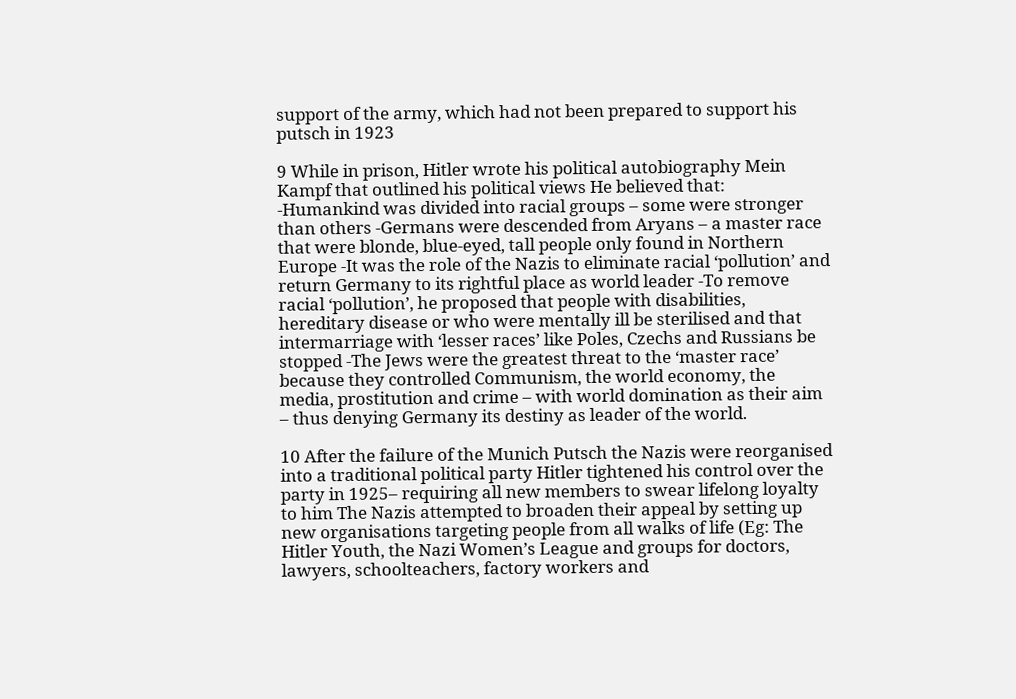support of the army, which had not been prepared to support his putsch in 1923

9 While in prison, Hitler wrote his political autobiography Mein Kampf that outlined his political views He believed that: -Humankind was divided into racial groups – some were stronger than others -Germans were descended from Aryans – a master race that were blonde, blue-eyed, tall people only found in Northern Europe -It was the role of the Nazis to eliminate racial ‘pollution’ and return Germany to its rightful place as world leader -To remove racial ‘pollution’, he proposed that people with disabilities, hereditary disease or who were mentally ill be sterilised and that intermarriage with ‘lesser races’ like Poles, Czechs and Russians be stopped -The Jews were the greatest threat to the ‘master race’ because they controlled Communism, the world economy, the media, prostitution and crime – with world domination as their aim – thus denying Germany its destiny as leader of the world.

10 After the failure of the Munich Putsch the Nazis were reorganised into a traditional political party Hitler tightened his control over the party in 1925– requiring all new members to swear lifelong loyalty to him The Nazis attempted to broaden their appeal by setting up new organisations targeting people from all walks of life (Eg: The Hitler Youth, the Nazi Women’s League and groups for doctors, lawyers, schoolteachers, factory workers and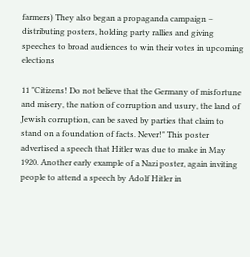farmers) They also began a propaganda campaign – distributing posters, holding party rallies and giving speeches to broad audiences to win their votes in upcoming elections

11 "Citizens! Do not believe that the Germany of misfortune and misery, the nation of corruption and usury, the land of Jewish corruption, can be saved by parties that claim to stand on a foundation of facts. Never!" This poster advertised a speech that Hitler was due to make in May 1920. Another early example of a Nazi poster, again inviting people to attend a speech by Adolf Hitler in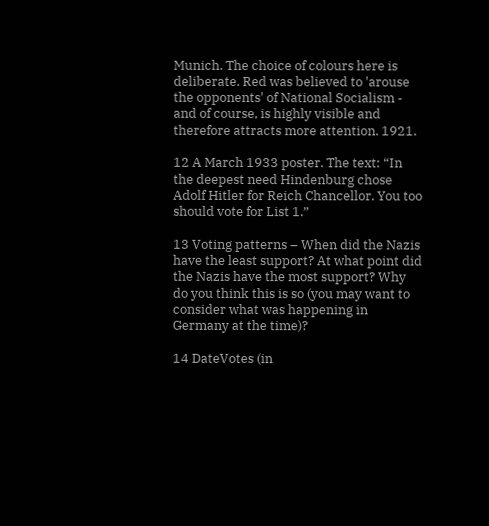Munich. The choice of colours here is deliberate. Red was believed to 'arouse the opponents' of National Socialism - and of course, is highly visible and therefore attracts more attention. 1921.

12 A March 1933 poster. The text: “In the deepest need Hindenburg chose Adolf Hitler for Reich Chancellor. You too should vote for List 1.”

13 Voting patterns – When did the Nazis have the least support? At what point did the Nazis have the most support? Why do you think this is so (you may want to consider what was happening in Germany at the time)?

14 DateVotes (in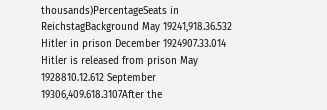thousands)PercentageSeats in ReichstagBackground May 19241,918.36.532 Hitler in prison December 1924907.33.014 Hitler is released from prison May 1928810.12.612 September 19306,409.618.3107After the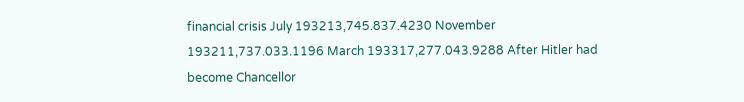financial crisis July 193213,745.837.4230 November 193211,737.033.1196 March 193317,277.043.9288 After Hitler had become Chancellor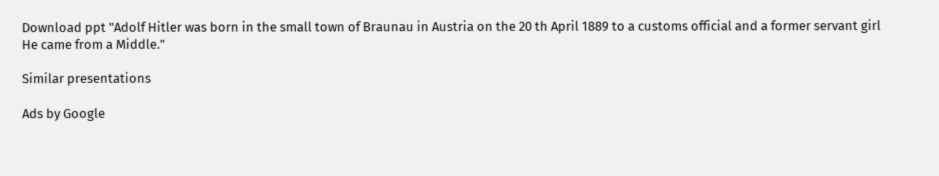Download ppt "Adolf Hitler was born in the small town of Braunau in Austria on the 20 th April 1889 to a customs official and a former servant girl He came from a Middle."

Similar presentations

Ads by Google